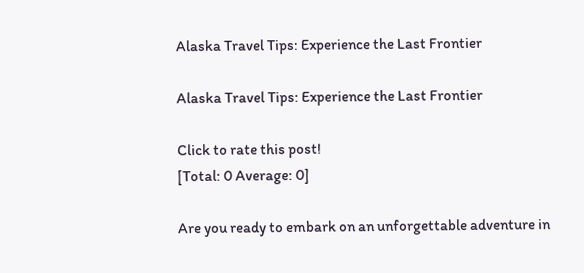Alaska Travel Tips: Experience the Last Frontier

Alaska Travel Tips: Experience the Last Frontier

Click to rate this post!
[Total: 0 Average: 0]

Are you ready to embark on an unforgettable adventure in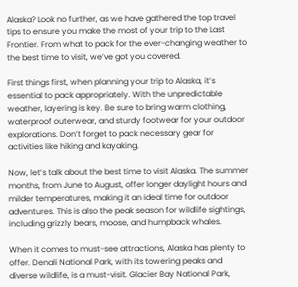Alaska? Look no further, as we have gathered the top travel tips to ensure you make the most of your trip to the Last Frontier. From what to pack for the ever-changing weather to the best time to visit, we’ve got you covered.

First things first, when planning your trip to Alaska, it’s essential to pack appropriately. With the unpredictable weather, layering is key. Be sure to bring warm clothing, waterproof outerwear, and sturdy footwear for your outdoor explorations. Don’t forget to pack necessary gear for activities like hiking and kayaking.

Now, let’s talk about the best time to visit Alaska. The summer months, from June to August, offer longer daylight hours and milder temperatures, making it an ideal time for outdoor adventures. This is also the peak season for wildlife sightings, including grizzly bears, moose, and humpback whales.

When it comes to must-see attractions, Alaska has plenty to offer. Denali National Park, with its towering peaks and diverse wildlife, is a must-visit. Glacier Bay National Park,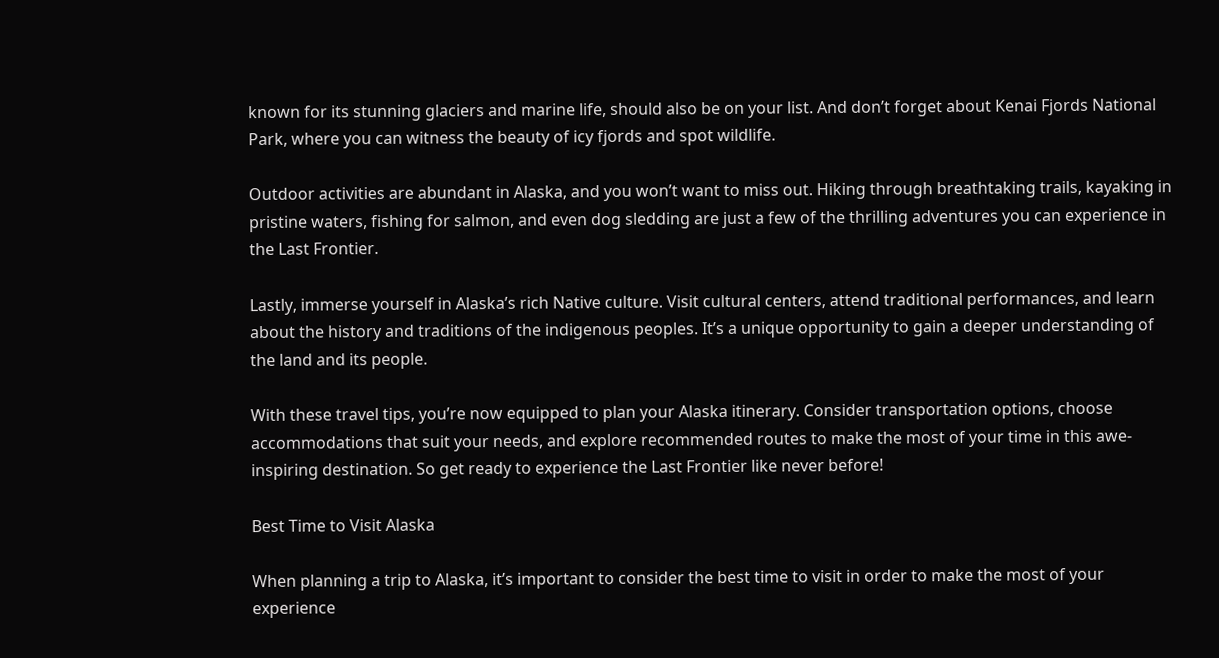known for its stunning glaciers and marine life, should also be on your list. And don’t forget about Kenai Fjords National Park, where you can witness the beauty of icy fjords and spot wildlife.

Outdoor activities are abundant in Alaska, and you won’t want to miss out. Hiking through breathtaking trails, kayaking in pristine waters, fishing for salmon, and even dog sledding are just a few of the thrilling adventures you can experience in the Last Frontier.

Lastly, immerse yourself in Alaska’s rich Native culture. Visit cultural centers, attend traditional performances, and learn about the history and traditions of the indigenous peoples. It’s a unique opportunity to gain a deeper understanding of the land and its people.

With these travel tips, you’re now equipped to plan your Alaska itinerary. Consider transportation options, choose accommodations that suit your needs, and explore recommended routes to make the most of your time in this awe-inspiring destination. So get ready to experience the Last Frontier like never before!

Best Time to Visit Alaska

When planning a trip to Alaska, it’s important to consider the best time to visit in order to make the most of your experience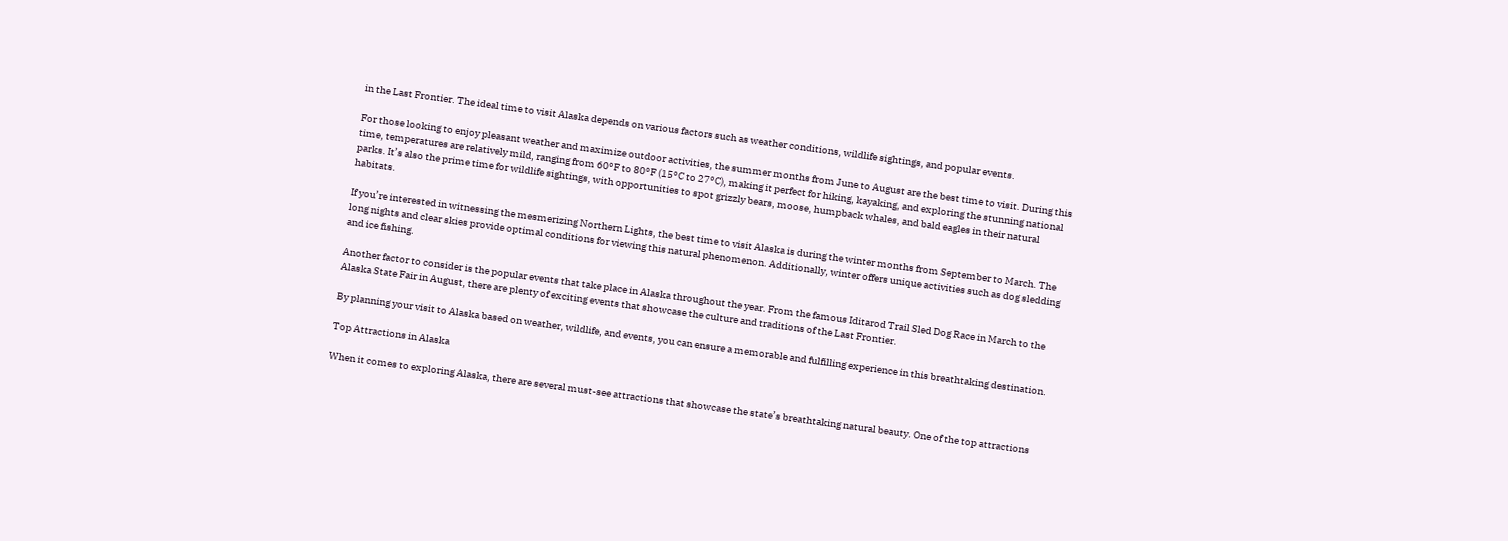in the Last Frontier. The ideal time to visit Alaska depends on various factors such as weather conditions, wildlife sightings, and popular events.

For those looking to enjoy pleasant weather and maximize outdoor activities, the summer months from June to August are the best time to visit. During this time, temperatures are relatively mild, ranging from 60°F to 80°F (15°C to 27°C), making it perfect for hiking, kayaking, and exploring the stunning national parks. It’s also the prime time for wildlife sightings, with opportunities to spot grizzly bears, moose, humpback whales, and bald eagles in their natural habitats.

If you’re interested in witnessing the mesmerizing Northern Lights, the best time to visit Alaska is during the winter months from September to March. The long nights and clear skies provide optimal conditions for viewing this natural phenomenon. Additionally, winter offers unique activities such as dog sledding and ice fishing.

Another factor to consider is the popular events that take place in Alaska throughout the year. From the famous Iditarod Trail Sled Dog Race in March to the Alaska State Fair in August, there are plenty of exciting events that showcase the culture and traditions of the Last Frontier.

By planning your visit to Alaska based on weather, wildlife, and events, you can ensure a memorable and fulfilling experience in this breathtaking destination.

Top Attractions in Alaska

When it comes to exploring Alaska, there are several must-see attractions that showcase the state’s breathtaking natural beauty. One of the top attractions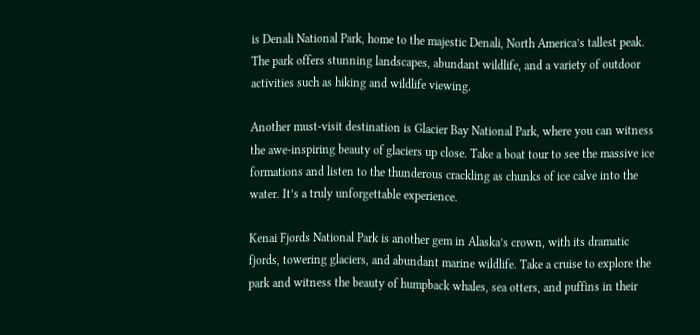is Denali National Park, home to the majestic Denali, North America’s tallest peak. The park offers stunning landscapes, abundant wildlife, and a variety of outdoor activities such as hiking and wildlife viewing.

Another must-visit destination is Glacier Bay National Park, where you can witness the awe-inspiring beauty of glaciers up close. Take a boat tour to see the massive ice formations and listen to the thunderous crackling as chunks of ice calve into the water. It’s a truly unforgettable experience.

Kenai Fjords National Park is another gem in Alaska’s crown, with its dramatic fjords, towering glaciers, and abundant marine wildlife. Take a cruise to explore the park and witness the beauty of humpback whales, sea otters, and puffins in their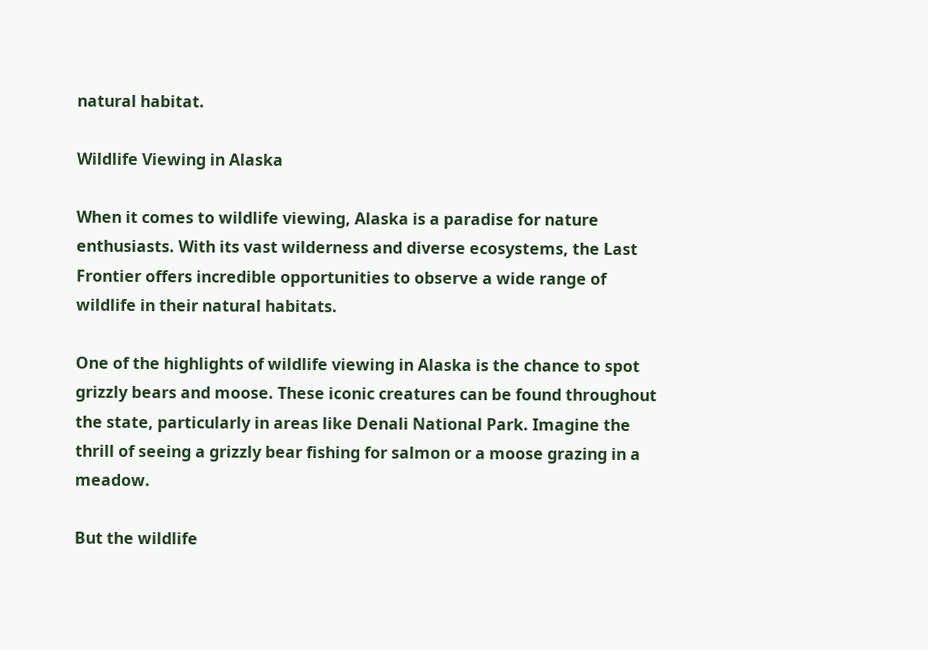natural habitat.

Wildlife Viewing in Alaska

When it comes to wildlife viewing, Alaska is a paradise for nature enthusiasts. With its vast wilderness and diverse ecosystems, the Last Frontier offers incredible opportunities to observe a wide range of wildlife in their natural habitats.

One of the highlights of wildlife viewing in Alaska is the chance to spot grizzly bears and moose. These iconic creatures can be found throughout the state, particularly in areas like Denali National Park. Imagine the thrill of seeing a grizzly bear fishing for salmon or a moose grazing in a meadow.

But the wildlife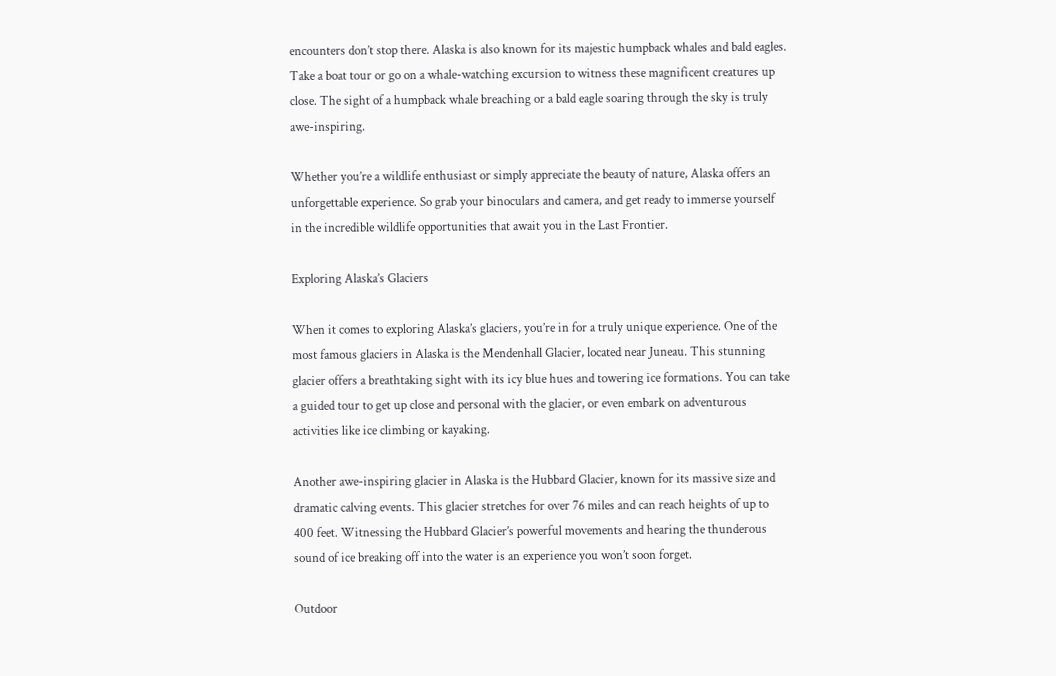encounters don’t stop there. Alaska is also known for its majestic humpback whales and bald eagles. Take a boat tour or go on a whale-watching excursion to witness these magnificent creatures up close. The sight of a humpback whale breaching or a bald eagle soaring through the sky is truly awe-inspiring.

Whether you’re a wildlife enthusiast or simply appreciate the beauty of nature, Alaska offers an unforgettable experience. So grab your binoculars and camera, and get ready to immerse yourself in the incredible wildlife opportunities that await you in the Last Frontier.

Exploring Alaska’s Glaciers

When it comes to exploring Alaska’s glaciers, you’re in for a truly unique experience. One of the most famous glaciers in Alaska is the Mendenhall Glacier, located near Juneau. This stunning glacier offers a breathtaking sight with its icy blue hues and towering ice formations. You can take a guided tour to get up close and personal with the glacier, or even embark on adventurous activities like ice climbing or kayaking.

Another awe-inspiring glacier in Alaska is the Hubbard Glacier, known for its massive size and dramatic calving events. This glacier stretches for over 76 miles and can reach heights of up to 400 feet. Witnessing the Hubbard Glacier’s powerful movements and hearing the thunderous sound of ice breaking off into the water is an experience you won’t soon forget.

Outdoor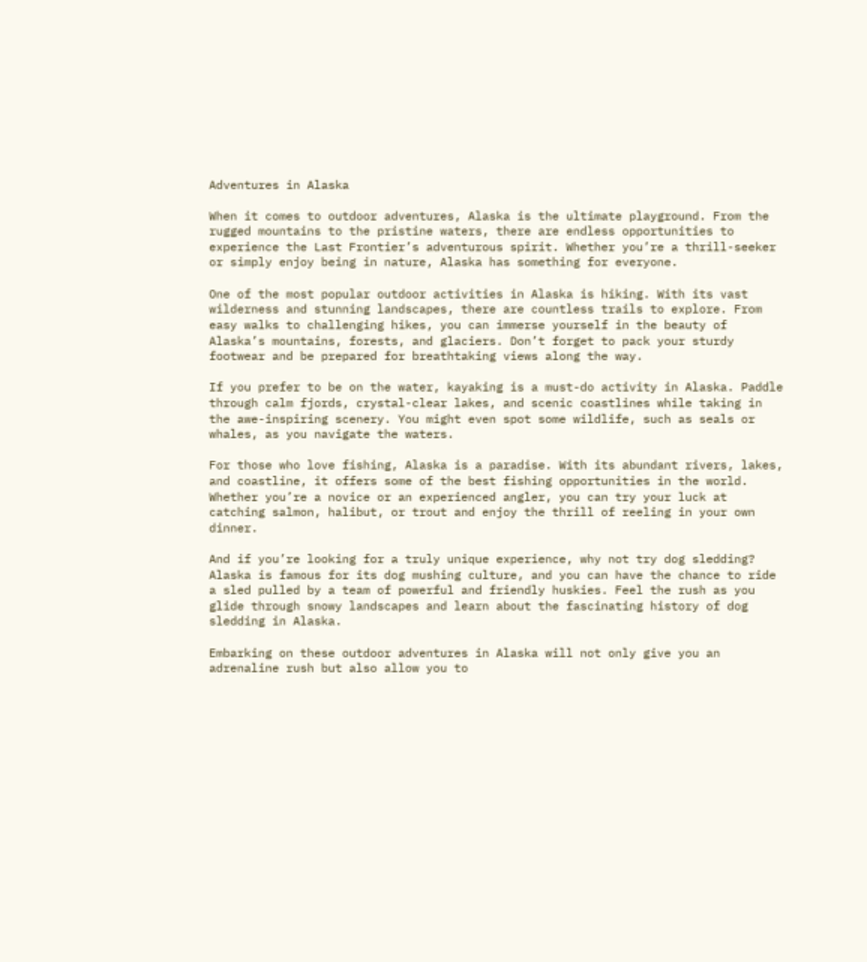Adventures in Alaska

When it comes to outdoor adventures, Alaska is the ultimate playground. From the rugged mountains to the pristine waters, there are endless opportunities to experience the Last Frontier’s adventurous spirit. Whether you’re a thrill-seeker or simply enjoy being in nature, Alaska has something for everyone.

One of the most popular outdoor activities in Alaska is hiking. With its vast wilderness and stunning landscapes, there are countless trails to explore. From easy walks to challenging hikes, you can immerse yourself in the beauty of Alaska’s mountains, forests, and glaciers. Don’t forget to pack your sturdy footwear and be prepared for breathtaking views along the way.

If you prefer to be on the water, kayaking is a must-do activity in Alaska. Paddle through calm fjords, crystal-clear lakes, and scenic coastlines while taking in the awe-inspiring scenery. You might even spot some wildlife, such as seals or whales, as you navigate the waters.

For those who love fishing, Alaska is a paradise. With its abundant rivers, lakes, and coastline, it offers some of the best fishing opportunities in the world. Whether you’re a novice or an experienced angler, you can try your luck at catching salmon, halibut, or trout and enjoy the thrill of reeling in your own dinner.

And if you’re looking for a truly unique experience, why not try dog sledding? Alaska is famous for its dog mushing culture, and you can have the chance to ride a sled pulled by a team of powerful and friendly huskies. Feel the rush as you glide through snowy landscapes and learn about the fascinating history of dog sledding in Alaska.

Embarking on these outdoor adventures in Alaska will not only give you an adrenaline rush but also allow you to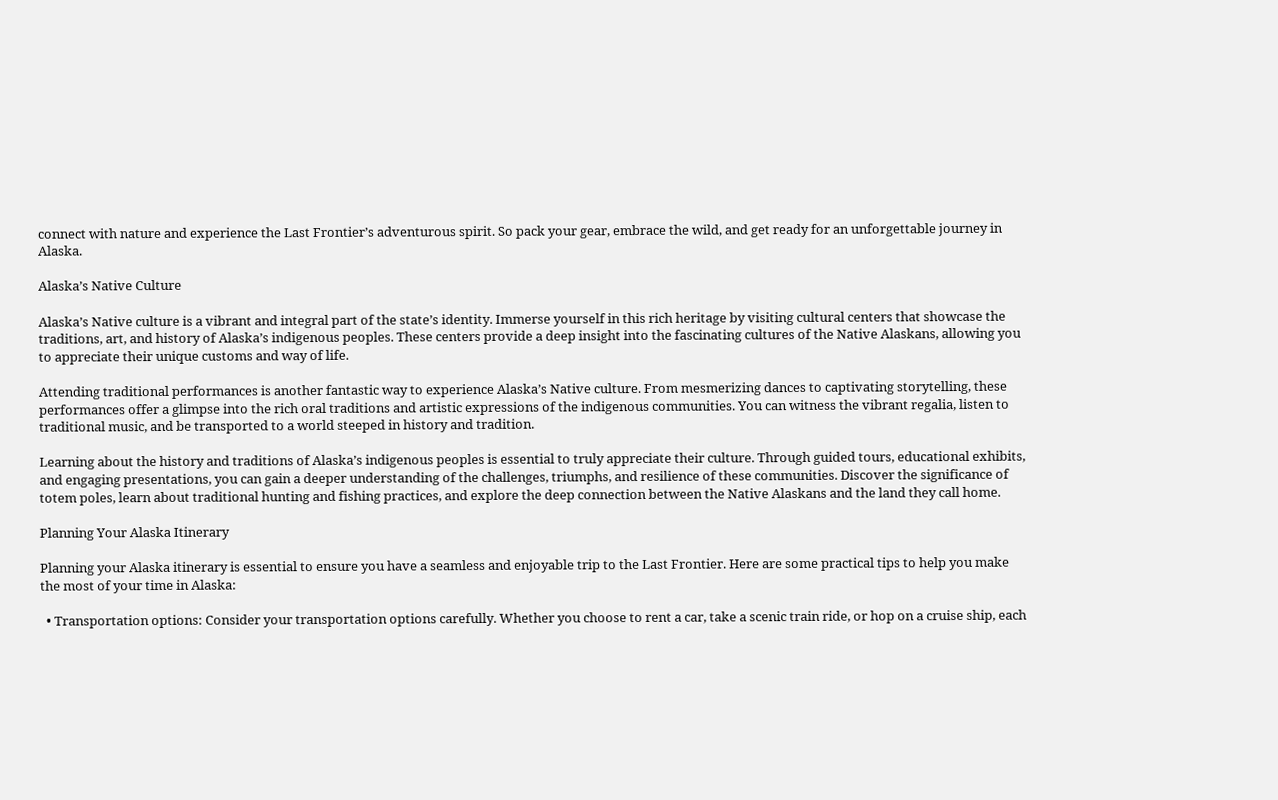connect with nature and experience the Last Frontier’s adventurous spirit. So pack your gear, embrace the wild, and get ready for an unforgettable journey in Alaska.

Alaska’s Native Culture

Alaska’s Native culture is a vibrant and integral part of the state’s identity. Immerse yourself in this rich heritage by visiting cultural centers that showcase the traditions, art, and history of Alaska’s indigenous peoples. These centers provide a deep insight into the fascinating cultures of the Native Alaskans, allowing you to appreciate their unique customs and way of life.

Attending traditional performances is another fantastic way to experience Alaska’s Native culture. From mesmerizing dances to captivating storytelling, these performances offer a glimpse into the rich oral traditions and artistic expressions of the indigenous communities. You can witness the vibrant regalia, listen to traditional music, and be transported to a world steeped in history and tradition.

Learning about the history and traditions of Alaska’s indigenous peoples is essential to truly appreciate their culture. Through guided tours, educational exhibits, and engaging presentations, you can gain a deeper understanding of the challenges, triumphs, and resilience of these communities. Discover the significance of totem poles, learn about traditional hunting and fishing practices, and explore the deep connection between the Native Alaskans and the land they call home.

Planning Your Alaska Itinerary

Planning your Alaska itinerary is essential to ensure you have a seamless and enjoyable trip to the Last Frontier. Here are some practical tips to help you make the most of your time in Alaska:

  • Transportation options: Consider your transportation options carefully. Whether you choose to rent a car, take a scenic train ride, or hop on a cruise ship, each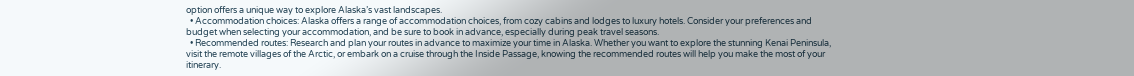option offers a unique way to explore Alaska’s vast landscapes.
  • Accommodation choices: Alaska offers a range of accommodation choices, from cozy cabins and lodges to luxury hotels. Consider your preferences and budget when selecting your accommodation, and be sure to book in advance, especially during peak travel seasons.
  • Recommended routes: Research and plan your routes in advance to maximize your time in Alaska. Whether you want to explore the stunning Kenai Peninsula, visit the remote villages of the Arctic, or embark on a cruise through the Inside Passage, knowing the recommended routes will help you make the most of your itinerary.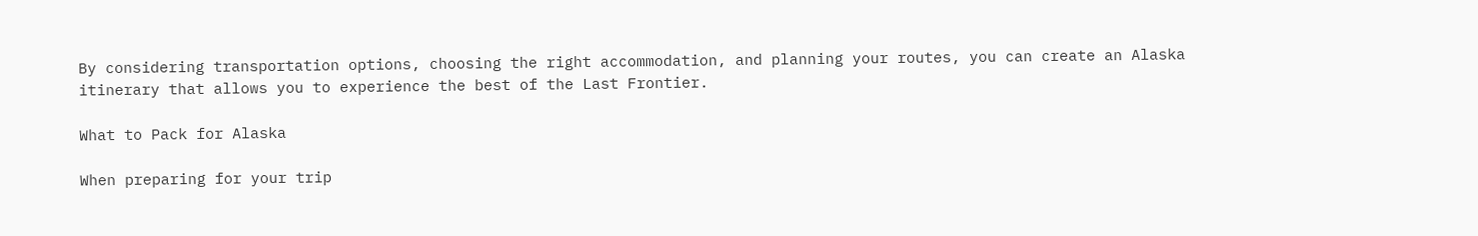By considering transportation options, choosing the right accommodation, and planning your routes, you can create an Alaska itinerary that allows you to experience the best of the Last Frontier.

What to Pack for Alaska

When preparing for your trip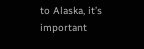to Alaska, it’s important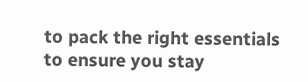to pack the right essentials to ensure you stay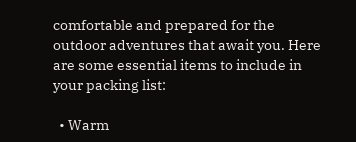comfortable and prepared for the outdoor adventures that await you. Here are some essential items to include in your packing list:

  • Warm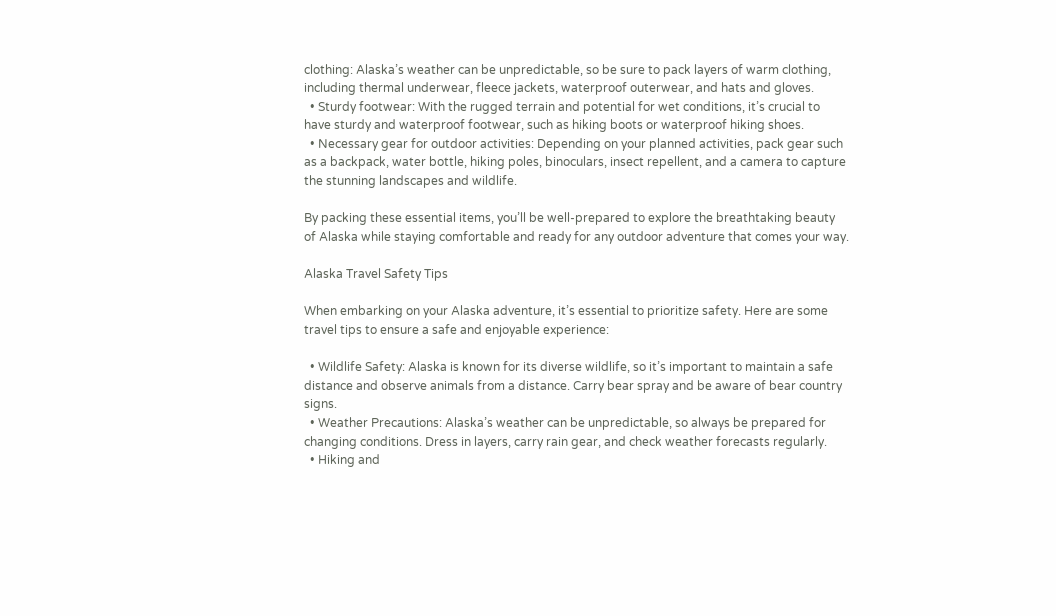clothing: Alaska’s weather can be unpredictable, so be sure to pack layers of warm clothing, including thermal underwear, fleece jackets, waterproof outerwear, and hats and gloves.
  • Sturdy footwear: With the rugged terrain and potential for wet conditions, it’s crucial to have sturdy and waterproof footwear, such as hiking boots or waterproof hiking shoes.
  • Necessary gear for outdoor activities: Depending on your planned activities, pack gear such as a backpack, water bottle, hiking poles, binoculars, insect repellent, and a camera to capture the stunning landscapes and wildlife.

By packing these essential items, you’ll be well-prepared to explore the breathtaking beauty of Alaska while staying comfortable and ready for any outdoor adventure that comes your way.

Alaska Travel Safety Tips

When embarking on your Alaska adventure, it’s essential to prioritize safety. Here are some travel tips to ensure a safe and enjoyable experience:

  • Wildlife Safety: Alaska is known for its diverse wildlife, so it’s important to maintain a safe distance and observe animals from a distance. Carry bear spray and be aware of bear country signs.
  • Weather Precautions: Alaska’s weather can be unpredictable, so always be prepared for changing conditions. Dress in layers, carry rain gear, and check weather forecasts regularly.
  • Hiking and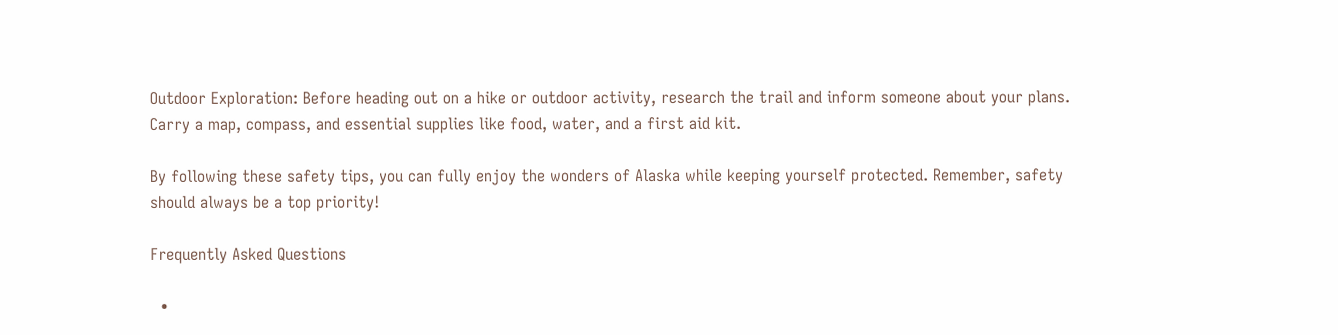Outdoor Exploration: Before heading out on a hike or outdoor activity, research the trail and inform someone about your plans. Carry a map, compass, and essential supplies like food, water, and a first aid kit.

By following these safety tips, you can fully enjoy the wonders of Alaska while keeping yourself protected. Remember, safety should always be a top priority!

Frequently Asked Questions

  •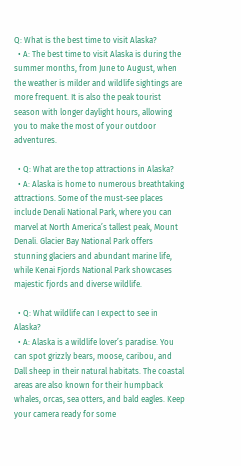Q: What is the best time to visit Alaska?
  • A: The best time to visit Alaska is during the summer months, from June to August, when the weather is milder and wildlife sightings are more frequent. It is also the peak tourist season with longer daylight hours, allowing you to make the most of your outdoor adventures.

  • Q: What are the top attractions in Alaska?
  • A: Alaska is home to numerous breathtaking attractions. Some of the must-see places include Denali National Park, where you can marvel at North America’s tallest peak, Mount Denali. Glacier Bay National Park offers stunning glaciers and abundant marine life, while Kenai Fjords National Park showcases majestic fjords and diverse wildlife.

  • Q: What wildlife can I expect to see in Alaska?
  • A: Alaska is a wildlife lover’s paradise. You can spot grizzly bears, moose, caribou, and Dall sheep in their natural habitats. The coastal areas are also known for their humpback whales, orcas, sea otters, and bald eagles. Keep your camera ready for some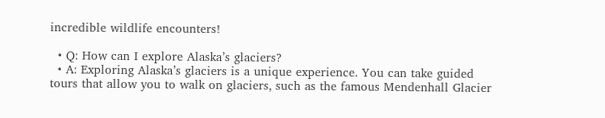incredible wildlife encounters!

  • Q: How can I explore Alaska’s glaciers?
  • A: Exploring Alaska’s glaciers is a unique experience. You can take guided tours that allow you to walk on glaciers, such as the famous Mendenhall Glacier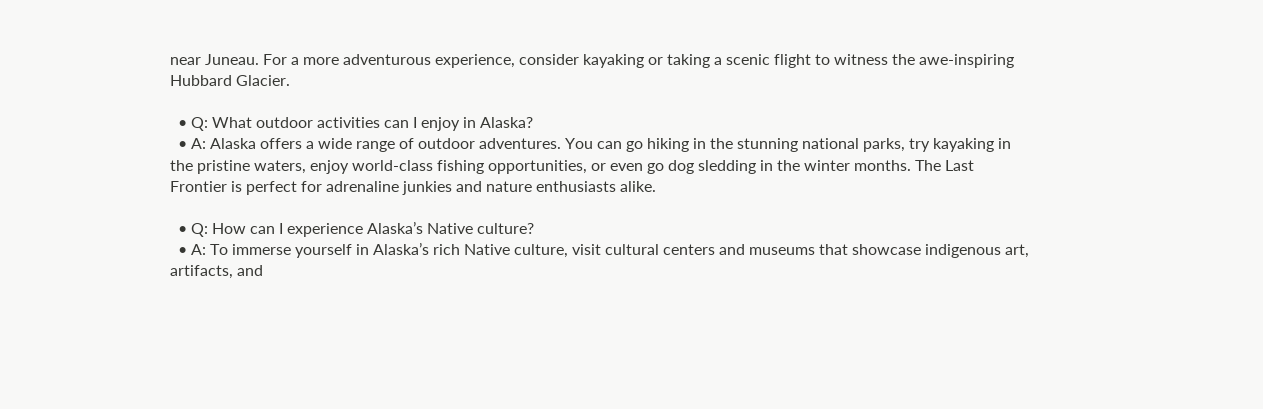near Juneau. For a more adventurous experience, consider kayaking or taking a scenic flight to witness the awe-inspiring Hubbard Glacier.

  • Q: What outdoor activities can I enjoy in Alaska?
  • A: Alaska offers a wide range of outdoor adventures. You can go hiking in the stunning national parks, try kayaking in the pristine waters, enjoy world-class fishing opportunities, or even go dog sledding in the winter months. The Last Frontier is perfect for adrenaline junkies and nature enthusiasts alike.

  • Q: How can I experience Alaska’s Native culture?
  • A: To immerse yourself in Alaska’s rich Native culture, visit cultural centers and museums that showcase indigenous art, artifacts, and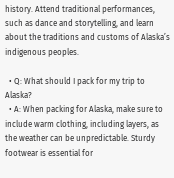history. Attend traditional performances, such as dance and storytelling, and learn about the traditions and customs of Alaska’s indigenous peoples.

  • Q: What should I pack for my trip to Alaska?
  • A: When packing for Alaska, make sure to include warm clothing, including layers, as the weather can be unpredictable. Sturdy footwear is essential for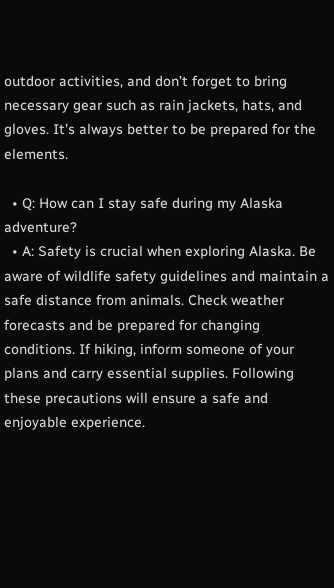outdoor activities, and don’t forget to bring necessary gear such as rain jackets, hats, and gloves. It’s always better to be prepared for the elements.

  • Q: How can I stay safe during my Alaska adventure?
  • A: Safety is crucial when exploring Alaska. Be aware of wildlife safety guidelines and maintain a safe distance from animals. Check weather forecasts and be prepared for changing conditions. If hiking, inform someone of your plans and carry essential supplies. Following these precautions will ensure a safe and enjoyable experience.